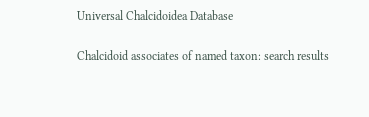Universal Chalcidoidea Database

Chalcidoid associates of named taxon: search results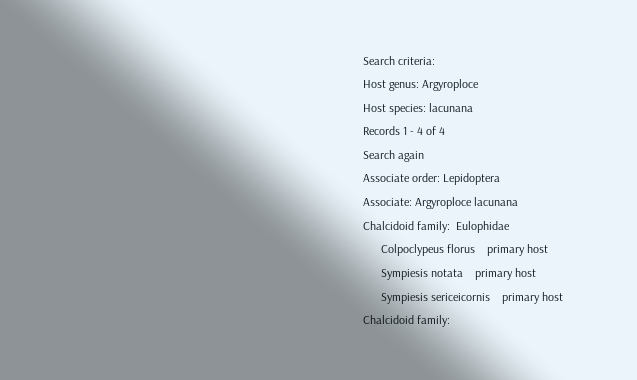Search criteria:
Host genus: Argyroploce
Host species: lacunana
Records 1 - 4 of 4
Search again
Associate order: Lepidoptera
Associate: Argyroploce lacunana
Chalcidoid family:  Eulophidae
      Colpoclypeus florus    primary host
      Sympiesis notata    primary host
      Sympiesis sericeicornis    primary host
Chalcidoid family: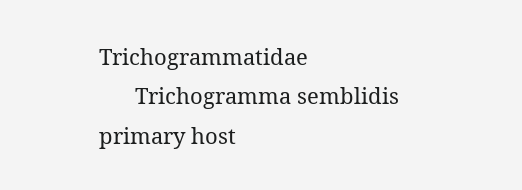Trichogrammatidae
      Trichogramma semblidis    primary host